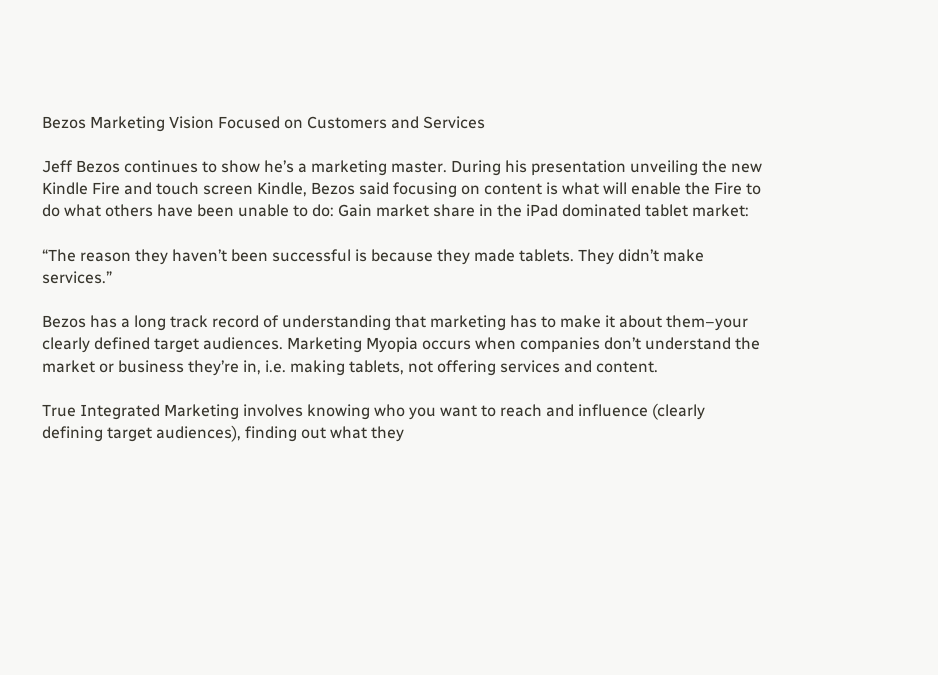Bezos Marketing Vision Focused on Customers and Services

Jeff Bezos continues to show he’s a marketing master. During his presentation unveiling the new Kindle Fire and touch screen Kindle, Bezos said focusing on content is what will enable the Fire to do what others have been unable to do: Gain market share in the iPad dominated tablet market:

“The reason they haven’t been successful is because they made tablets. They didn’t make services.”

Bezos has a long track record of understanding that marketing has to make it about them–your clearly defined target audiences. Marketing Myopia occurs when companies don’t understand the market or business they’re in, i.e. making tablets, not offering services and content.

True Integrated Marketing involves knowing who you want to reach and influence (clearly defining target audiences), finding out what they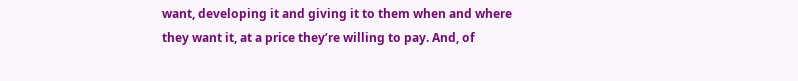want, developing it and giving it to them when and where they want it, at a price they’re willing to pay. And, of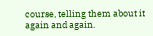course, telling them about it again and again.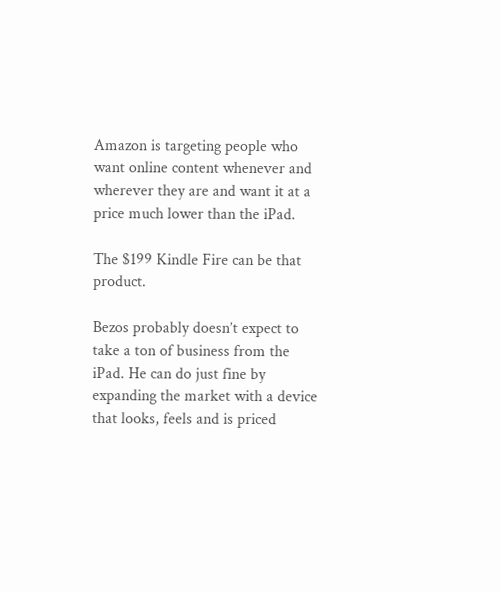Amazon is targeting people who want online content whenever and wherever they are and want it at a price much lower than the iPad.

The $199 Kindle Fire can be that product.

Bezos probably doesn’t expect to take a ton of business from the iPad. He can do just fine by expanding the market with a device that looks, feels and is priced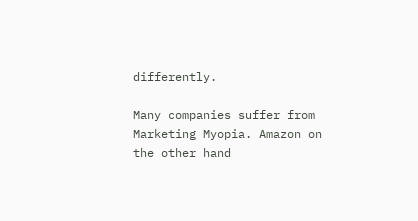differently.

Many companies suffer from Marketing Myopia. Amazon on the other hand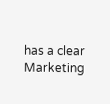has a clear Marketing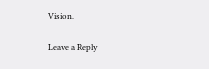Vision.

Leave a Reply